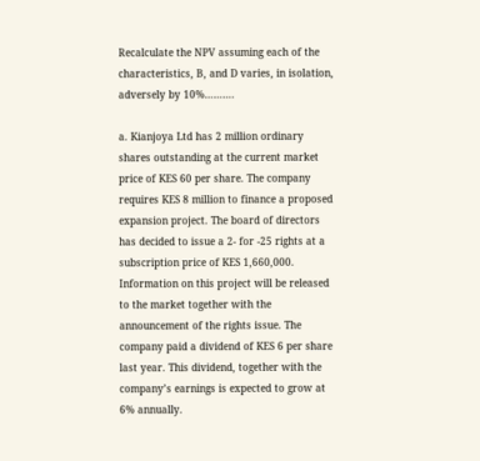Recalculate the NPV assuming each of the characteristics, B, and D varies, in isolation, adversely by 10%……….

a. Kianjoya Ltd has 2 million ordinary shares outstanding at the current market price of KES 60 per share. The company requires KES 8 million to finance a proposed expansion project. The board of directors has decided to issue a 2- for -25 rights at a subscription price of KES 1,660,000. Information on this project will be released to the market together with the announcement of the rights issue. The company paid a dividend of KES 6 per share last year. This dividend, together with the company’s earnings is expected to grow at 6% annually.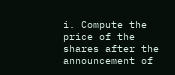i. Compute the price of the shares after the announcement of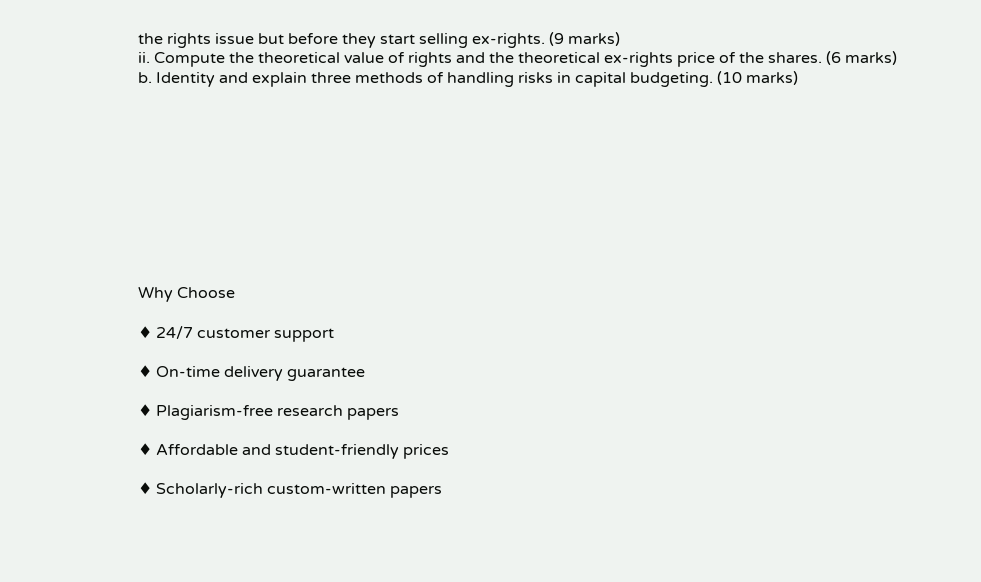the rights issue but before they start selling ex-rights. (9 marks)
ii. Compute the theoretical value of rights and the theoretical ex-rights price of the shares. (6 marks)
b. Identity and explain three methods of handling risks in capital budgeting. (10 marks)










Why Choose

♦ 24/7 customer support

♦ On-time delivery guarantee

♦ Plagiarism-free research papers

♦ Affordable and student-friendly prices

♦ Scholarly-rich custom-written papers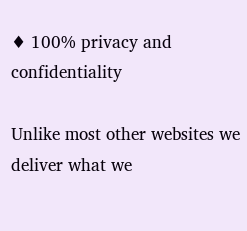♦ 100% privacy and confidentiality

Unlike most other websites we deliver what we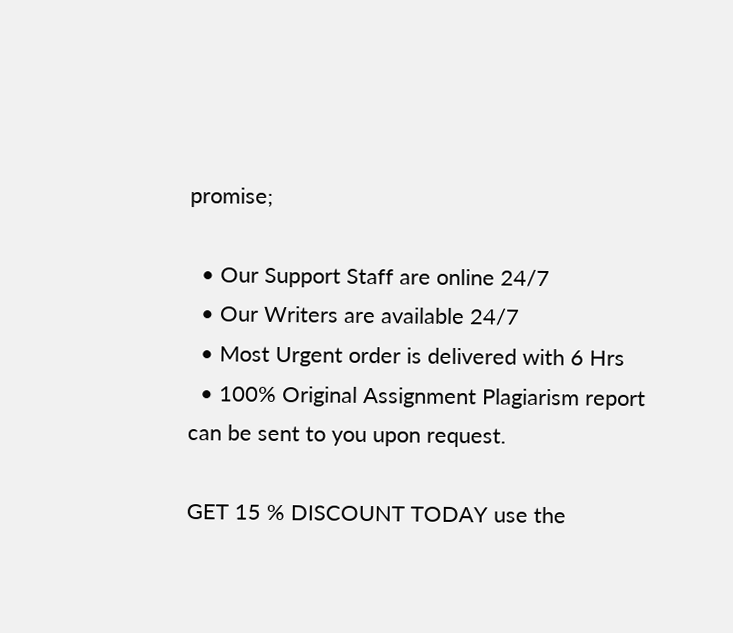promise;

  • Our Support Staff are online 24/7
  • Our Writers are available 24/7
  • Most Urgent order is delivered with 6 Hrs
  • 100% Original Assignment Plagiarism report can be sent to you upon request.

GET 15 % DISCOUNT TODAY use the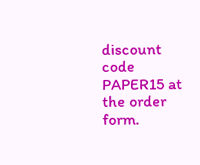discount code PAPER15 at the order form.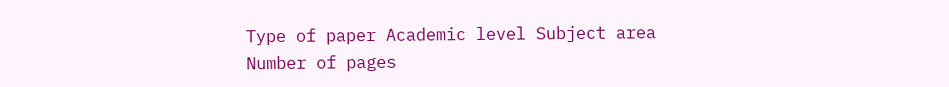Type of paper Academic level Subject area
Number of pages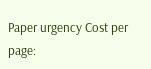Paper urgency Cost per page: